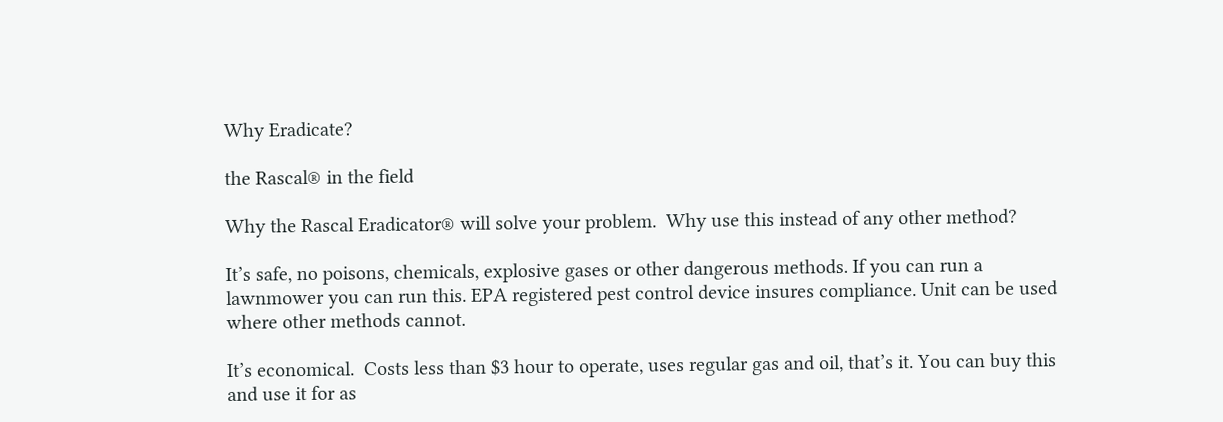Why Eradicate?

the Rascal® in the field

Why the Rascal Eradicator® will solve your problem.  Why use this instead of any other method?

It’s safe, no poisons, chemicals, explosive gases or other dangerous methods. If you can run a lawnmower you can run this. EPA registered pest control device insures compliance. Unit can be used where other methods cannot.

It’s economical.  Costs less than $3 hour to operate, uses regular gas and oil, that’s it. You can buy this and use it for as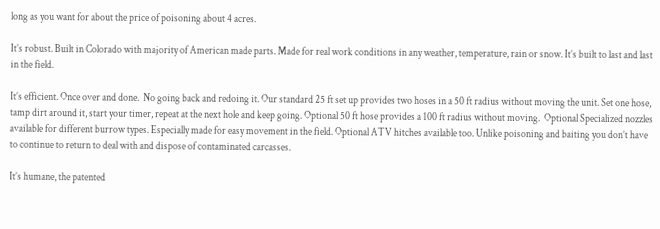long as you want for about the price of poisoning about 4 acres.

It’s robust. Built in Colorado with majority of American made parts. Made for real work conditions in any weather, temperature, rain or snow. It’s built to last and last in the field.

It’s efficient. Once over and done.  No going back and redoing it. Our standard 25 ft set up provides two hoses in a 50 ft radius without moving the unit. Set one hose, tamp dirt around it, start your timer, repeat at the next hole and keep going. Optional 50 ft hose provides a 100 ft radius without moving.  Optional Specialized nozzles available for different burrow types. Especially made for easy movement in the field. Optional ATV hitches available too. Unlike poisoning and baiting you don’t have to continue to return to deal with and dispose of contaminated carcasses.

It’s humane, the patented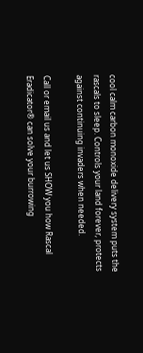cool calm carbon monoxide delivery system puts the rascals to sleep. Controls your land forever, protects against continuing invaders when needed.

Call or email us and let us SHOW you how Rascal Eradicator® can solve your burrowing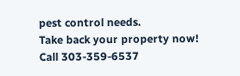pest control needs.
Take back your property now!
Call 303-359-6537